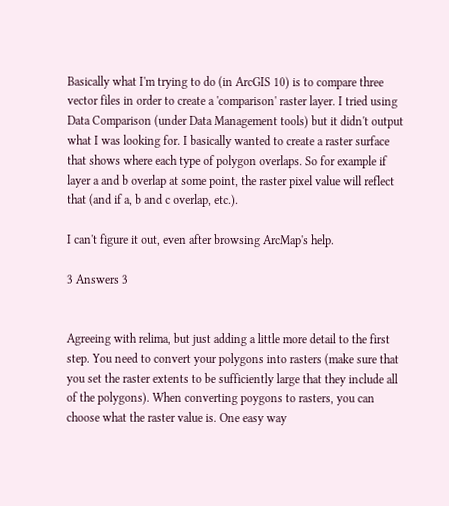Basically what I'm trying to do (in ArcGIS 10) is to compare three vector files in order to create a 'comparison' raster layer. I tried using Data Comparison (under Data Management tools) but it didn't output what I was looking for. I basically wanted to create a raster surface that shows where each type of polygon overlaps. So for example if layer a and b overlap at some point, the raster pixel value will reflect that (and if a, b and c overlap, etc.).

I can't figure it out, even after browsing ArcMap's help.

3 Answers 3


Agreeing with relima, but just adding a little more detail to the first step. You need to convert your polygons into rasters (make sure that you set the raster extents to be sufficiently large that they include all of the polygons). When converting poygons to rasters, you can choose what the raster value is. One easy way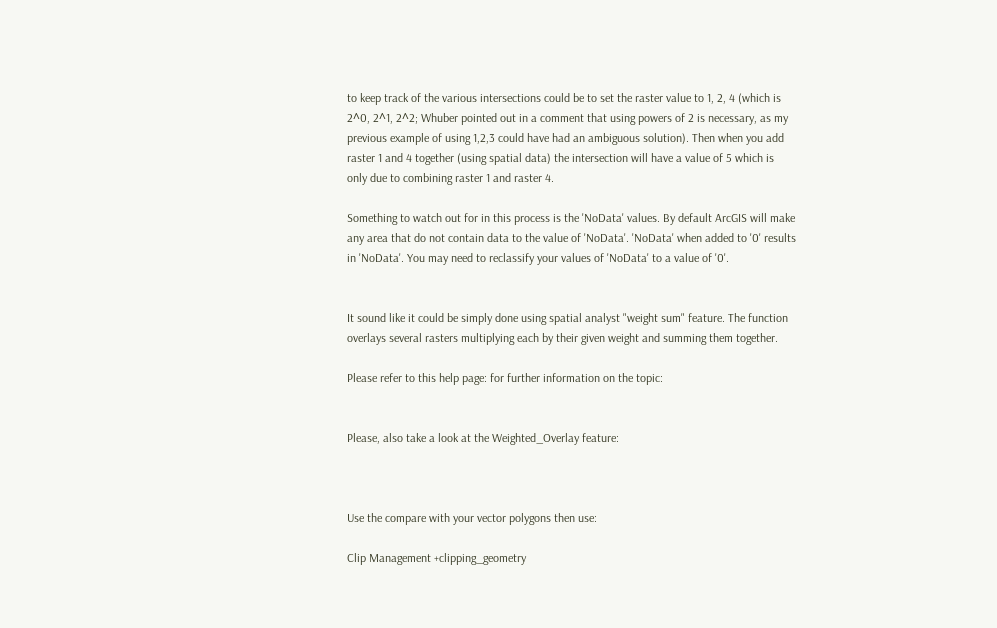to keep track of the various intersections could be to set the raster value to 1, 2, 4 (which is 2^0, 2^1, 2^2; Whuber pointed out in a comment that using powers of 2 is necessary, as my previous example of using 1,2,3 could have had an ambiguous solution). Then when you add raster 1 and 4 together (using spatial data) the intersection will have a value of 5 which is only due to combining raster 1 and raster 4.

Something to watch out for in this process is the 'NoData' values. By default ArcGIS will make any area that do not contain data to the value of 'NoData'. 'NoData' when added to '0' results in 'NoData'. You may need to reclassify your values of 'NoData' to a value of '0'.


It sound like it could be simply done using spatial analyst "weight sum" feature. The function overlays several rasters multiplying each by their given weight and summing them together.

Please refer to this help page: for further information on the topic:


Please, also take a look at the Weighted_Overlay feature:



Use the compare with your vector polygons then use:

Clip Management +clipping_geometry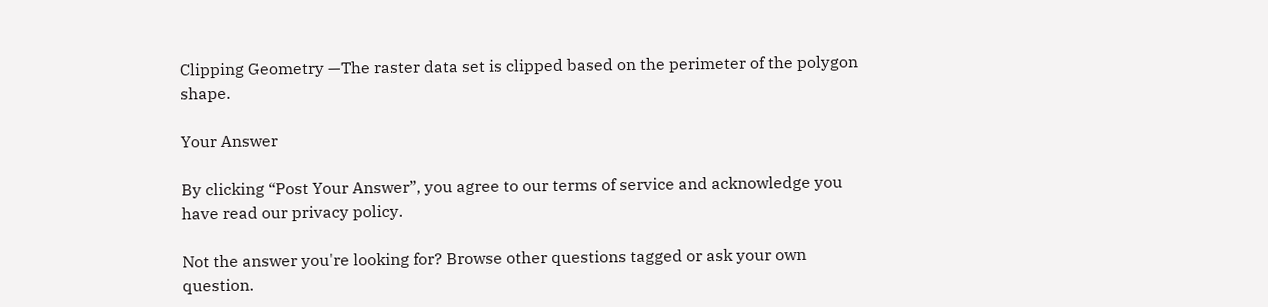Clipping Geometry —The raster data set is clipped based on the perimeter of the polygon shape.

Your Answer

By clicking “Post Your Answer”, you agree to our terms of service and acknowledge you have read our privacy policy.

Not the answer you're looking for? Browse other questions tagged or ask your own question.